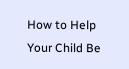How to Help Your Child Be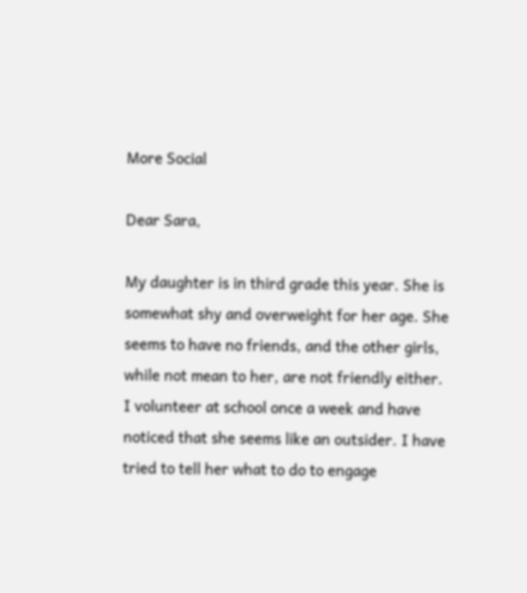More Social

Dear Sara,

My daughter is in third grade this year. She is somewhat shy and overweight for her age. She seems to have no friends, and the other girls, while not mean to her, are not friendly either. I volunteer at school once a week and have noticed that she seems like an outsider. I have tried to tell her what to do to engage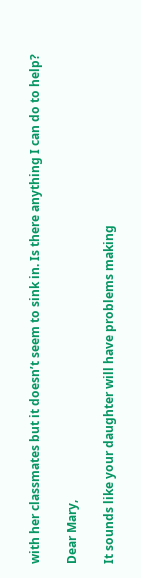with her classmates but it doesn’t seem to sink in. Is there anything I can do to help?

Dear Mary,

It sounds like your daughter will have problems making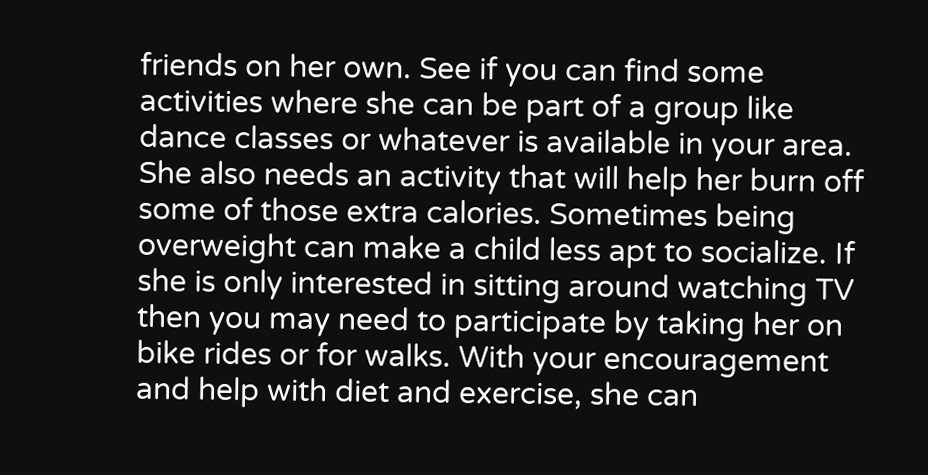friends on her own. See if you can find some activities where she can be part of a group like dance classes or whatever is available in your area. She also needs an activity that will help her burn off some of those extra calories. Sometimes being overweight can make a child less apt to socialize. If she is only interested in sitting around watching TV then you may need to participate by taking her on bike rides or for walks. With your encouragement and help with diet and exercise, she can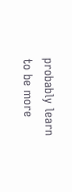probably learn to be more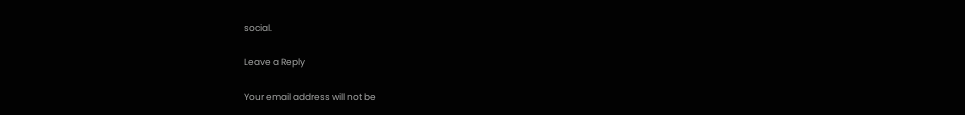social.

Leave a Reply

Your email address will not be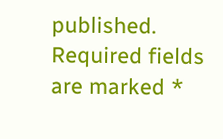published. Required fields are marked *